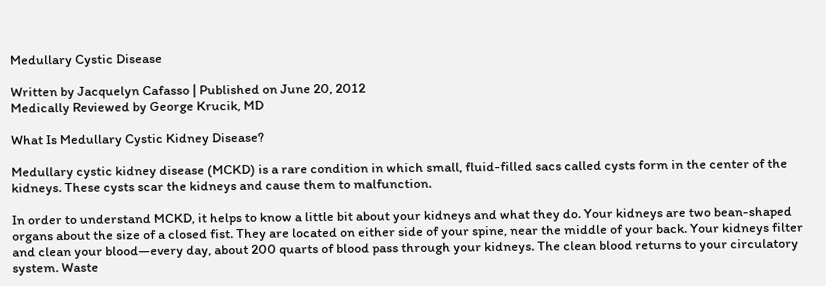Medullary Cystic Disease

Written by Jacquelyn Cafasso | Published on June 20, 2012
Medically Reviewed by George Krucik, MD

What Is Medullary Cystic Kidney Disease?

Medullary cystic kidney disease (MCKD) is a rare condition in which small, fluid-filled sacs called cysts form in the center of the kidneys. These cysts scar the kidneys and cause them to malfunction.

In order to understand MCKD, it helps to know a little bit about your kidneys and what they do. Your kidneys are two bean-shaped organs about the size of a closed fist. They are located on either side of your spine, near the middle of your back. Your kidneys filter and clean your blood—every day, about 200 quarts of blood pass through your kidneys. The clean blood returns to your circulatory system. Waste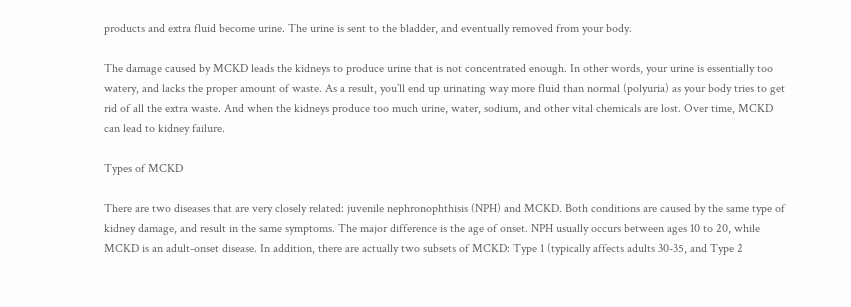products and extra fluid become urine. The urine is sent to the bladder, and eventually removed from your body.

The damage caused by MCKD leads the kidneys to produce urine that is not concentrated enough. In other words, your urine is essentially too watery, and lacks the proper amount of waste. As a result, you’ll end up urinating way more fluid than normal (polyuria) as your body tries to get rid of all the extra waste. And when the kidneys produce too much urine, water, sodium, and other vital chemicals are lost. Over time, MCKD can lead to kidney failure.

Types of MCKD

There are two diseases that are very closely related: juvenile nephronophthisis (NPH) and MCKD. Both conditions are caused by the same type of kidney damage, and result in the same symptoms. The major difference is the age of onset. NPH usually occurs between ages 10 to 20, while MCKD is an adult-onset disease. In addition, there are actually two subsets of MCKD: Type 1 (typically affects adults 30-35, and Type 2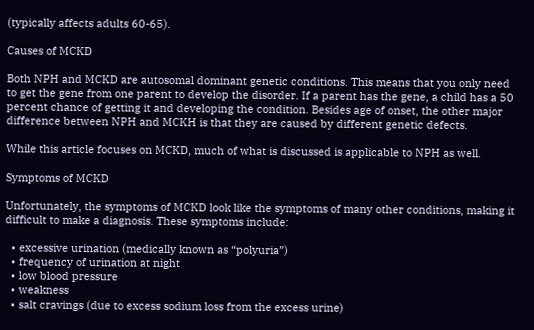(typically affects adults 60-65).

Causes of MCKD

Both NPH and MCKD are autosomal dominant genetic conditions. This means that you only need to get the gene from one parent to develop the disorder. If a parent has the gene, a child has a 50 percent chance of getting it and developing the condition. Besides age of onset, the other major difference between NPH and MCKH is that they are caused by different genetic defects.

While this article focuses on MCKD, much of what is discussed is applicable to NPH as well.

Symptoms of MCKD

Unfortunately, the symptoms of MCKD look like the symptoms of many other conditions, making it difficult to make a diagnosis. These symptoms include:

  • excessive urination (medically known as “polyuria”)
  • frequency of urination at night
  • low blood pressure
  • weakness
  • salt cravings (due to excess sodium loss from the excess urine)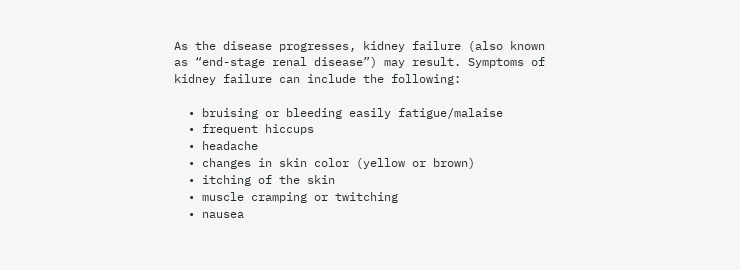As the disease progresses, kidney failure (also known as “end-stage renal disease”) may result. Symptoms of kidney failure can include the following:

  • bruising or bleeding easily fatigue/malaise
  • frequent hiccups
  • headache
  • changes in skin color (yellow or brown)
  • itching of the skin
  • muscle cramping or twitching
  • nausea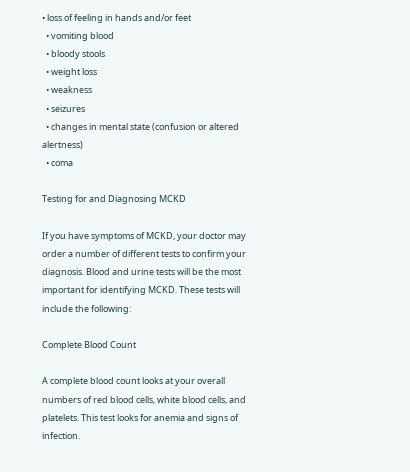• loss of feeling in hands and/or feet
  • vomiting blood
  • bloody stools
  • weight loss
  • weakness
  • seizures
  • changes in mental state (confusion or altered alertness)
  • coma

Testing for and Diagnosing MCKD

If you have symptoms of MCKD, your doctor may order a number of different tests to confirm your diagnosis. Blood and urine tests will be the most important for identifying MCKD. These tests will include the following:

Complete Blood Count

A complete blood count looks at your overall numbers of red blood cells, white blood cells, and platelets. This test looks for anemia and signs of infection.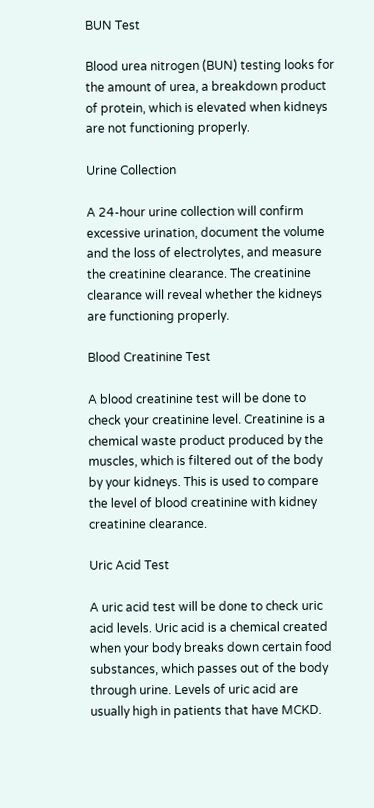BUN Test

Blood urea nitrogen (BUN) testing looks for the amount of urea, a breakdown product of protein, which is elevated when kidneys are not functioning properly.

Urine Collection

A 24-hour urine collection will confirm excessive urination, document the volume and the loss of electrolytes, and measure the creatinine clearance. The creatinine clearance will reveal whether the kidneys are functioning properly.

Blood Creatinine Test

A blood creatinine test will be done to check your creatinine level. Creatinine is a chemical waste product produced by the muscles, which is filtered out of the body by your kidneys. This is used to compare the level of blood creatinine with kidney creatinine clearance.

Uric Acid Test

A uric acid test will be done to check uric acid levels. Uric acid is a chemical created when your body breaks down certain food substances, which passes out of the body through urine. Levels of uric acid are usually high in patients that have MCKD.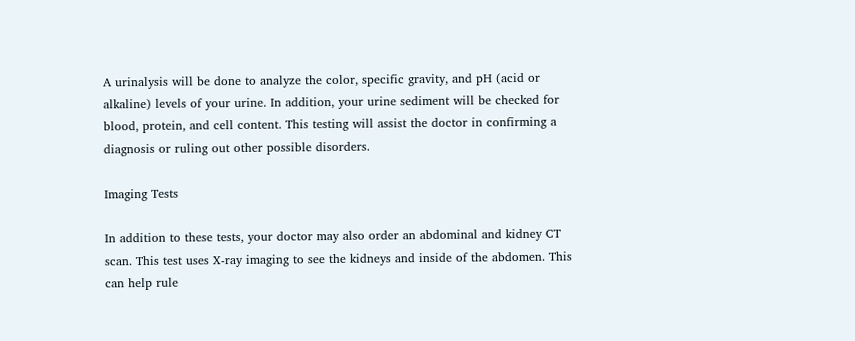A urinalysis will be done to analyze the color, specific gravity, and pH (acid or alkaline) levels of your urine. In addition, your urine sediment will be checked for blood, protein, and cell content. This testing will assist the doctor in confirming a diagnosis or ruling out other possible disorders.

Imaging Tests

In addition to these tests, your doctor may also order an abdominal and kidney CT scan. This test uses X-ray imaging to see the kidneys and inside of the abdomen. This can help rule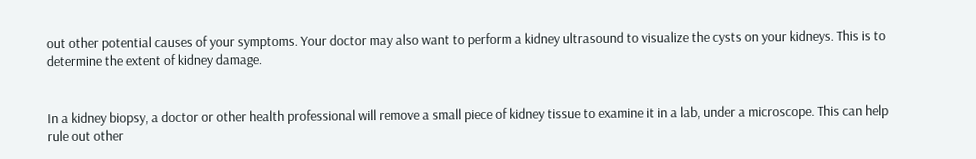out other potential causes of your symptoms. Your doctor may also want to perform a kidney ultrasound to visualize the cysts on your kidneys. This is to determine the extent of kidney damage.


In a kidney biopsy, a doctor or other health professional will remove a small piece of kidney tissue to examine it in a lab, under a microscope. This can help rule out other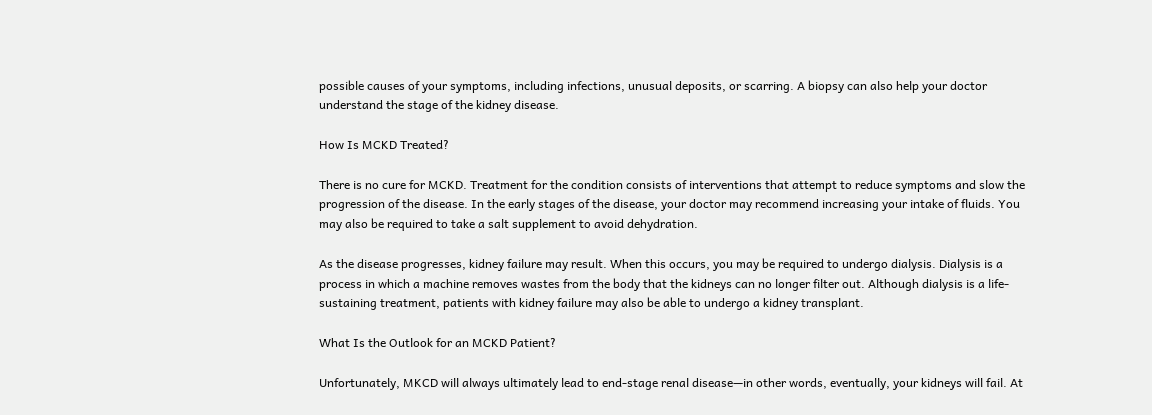possible causes of your symptoms, including infections, unusual deposits, or scarring. A biopsy can also help your doctor understand the stage of the kidney disease.

How Is MCKD Treated?

There is no cure for MCKD. Treatment for the condition consists of interventions that attempt to reduce symptoms and slow the progression of the disease. In the early stages of the disease, your doctor may recommend increasing your intake of fluids. You may also be required to take a salt supplement to avoid dehydration.

As the disease progresses, kidney failure may result. When this occurs, you may be required to undergo dialysis. Dialysis is a process in which a machine removes wastes from the body that the kidneys can no longer filter out. Although dialysis is a life-sustaining treatment, patients with kidney failure may also be able to undergo a kidney transplant.

What Is the Outlook for an MCKD Patient?

Unfortunately, MKCD will always ultimately lead to end-stage renal disease—in other words, eventually, your kidneys will fail. At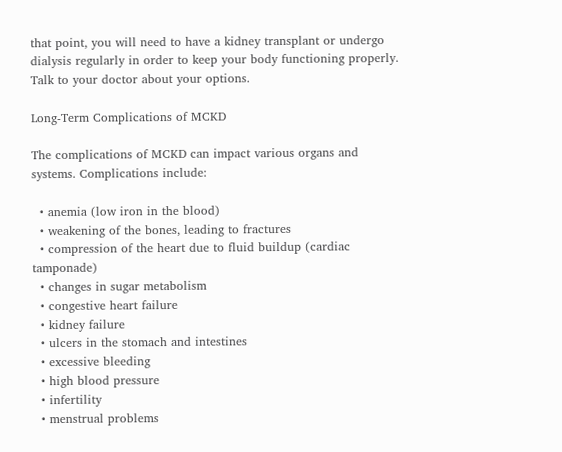that point, you will need to have a kidney transplant or undergo dialysis regularly in order to keep your body functioning properly. Talk to your doctor about your options.

Long-Term Complications of MCKD

The complications of MCKD can impact various organs and systems. Complications include:

  • anemia (low iron in the blood)
  • weakening of the bones, leading to fractures
  • compression of the heart due to fluid buildup (cardiac tamponade)
  • changes in sugar metabolism
  • congestive heart failure
  • kidney failure
  • ulcers in the stomach and intestines
  • excessive bleeding
  • high blood pressure
  • infertility
  • menstrual problems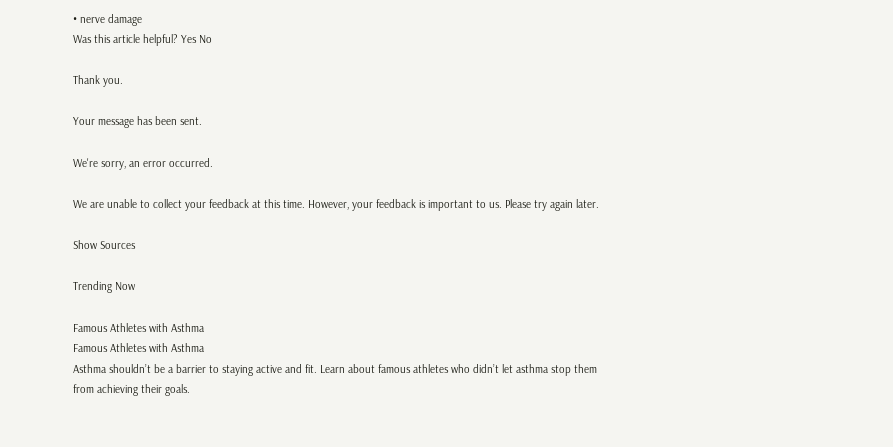• nerve damage
Was this article helpful? Yes No

Thank you.

Your message has been sent.

We're sorry, an error occurred.

We are unable to collect your feedback at this time. However, your feedback is important to us. Please try again later.

Show Sources

Trending Now

Famous Athletes with Asthma
Famous Athletes with Asthma
Asthma shouldn’t be a barrier to staying active and fit. Learn about famous athletes who didn’t let asthma stop them from achieving their goals.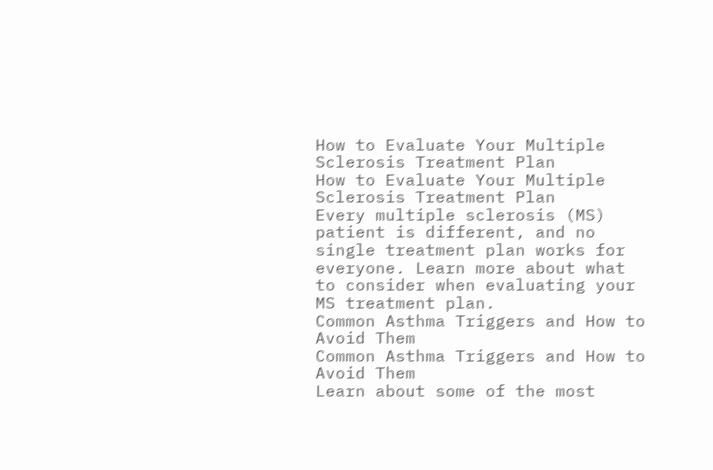How to Evaluate Your Multiple Sclerosis Treatment Plan
How to Evaluate Your Multiple Sclerosis Treatment Plan
Every multiple sclerosis (MS) patient is different, and no single treatment plan works for everyone. Learn more about what to consider when evaluating your MS treatment plan.
Common Asthma Triggers and How to Avoid Them
Common Asthma Triggers and How to Avoid Them
Learn about some of the most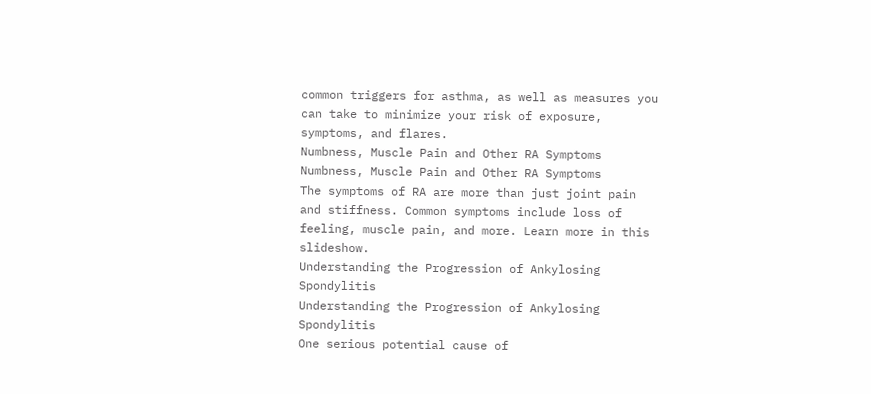common triggers for asthma, as well as measures you can take to minimize your risk of exposure, symptoms, and flares.
Numbness, Muscle Pain and Other RA Symptoms
Numbness, Muscle Pain and Other RA Symptoms
The symptoms of RA are more than just joint pain and stiffness. Common symptoms include loss of feeling, muscle pain, and more. Learn more in this slideshow.
Understanding the Progression of Ankylosing Spondylitis
Understanding the Progression of Ankylosing Spondylitis
One serious potential cause of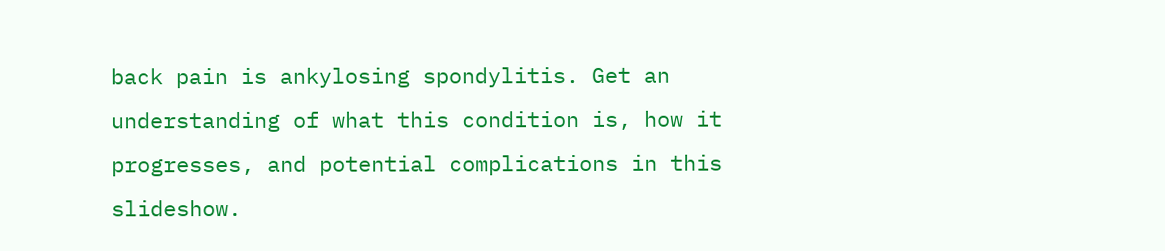back pain is ankylosing spondylitis. Get an understanding of what this condition is, how it progresses, and potential complications in this slideshow.